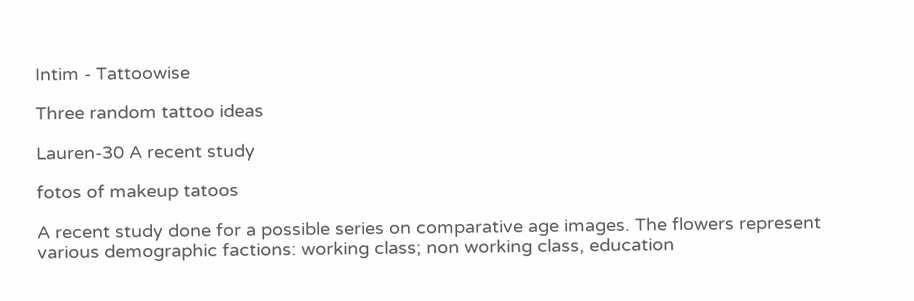Intim - Tattoowise

Three random tattoo ideas

Lauren-30 A recent study

fotos of makeup tatoos

A recent study done for a possible series on comparative age images. The flowers represent various demographic factions: working class; non working class, education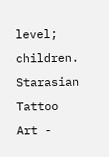level; children.
Starasian Tattoo Art -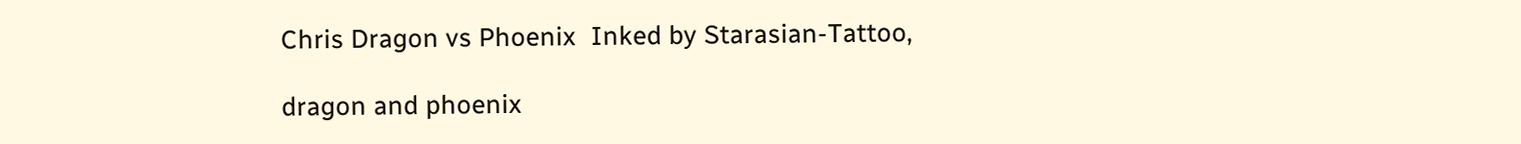Chris Dragon vs Phoenix  Inked by Starasian-Tattoo,

dragon and phoenix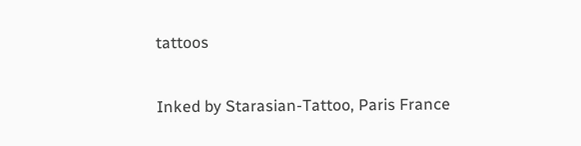tattoos

Inked by Starasian-Tattoo, Paris France